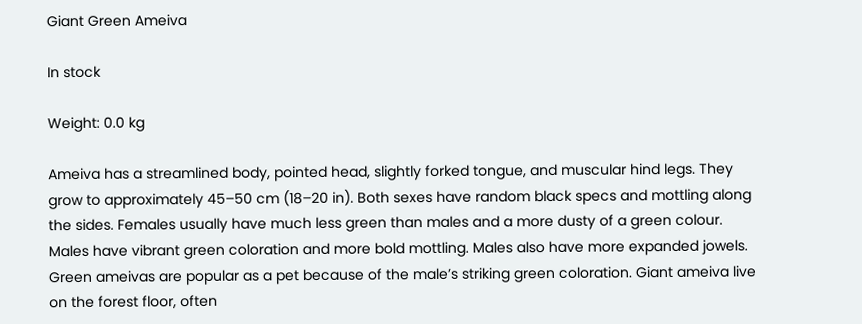Giant Green Ameiva

In stock

Weight: 0.0 kg

Ameiva has a streamlined body, pointed head, slightly forked tongue, and muscular hind legs. They grow to approximately 45–50 cm (18–20 in). Both sexes have random black specs and mottling along the sides. Females usually have much less green than males and a more dusty of a green colour. Males have vibrant green coloration and more bold mottling. Males also have more expanded jowels. Green ameivas are popular as a pet because of the male’s striking green coloration. Giant ameiva live on the forest floor, often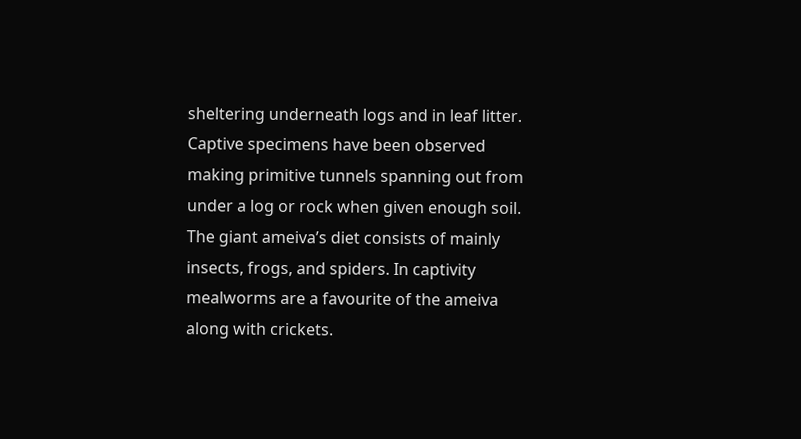sheltering underneath logs and in leaf litter. Captive specimens have been observed making primitive tunnels spanning out from under a log or rock when given enough soil. The giant ameiva’s diet consists of mainly insects, frogs, and spiders. In captivity mealworms are a favourite of the ameiva along with crickets.